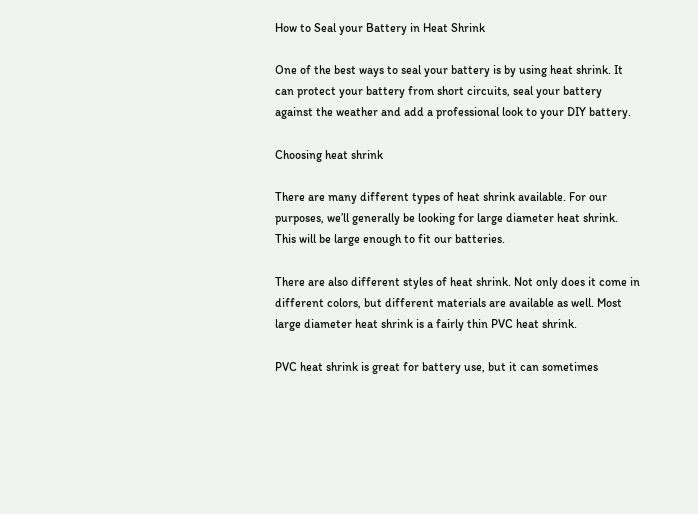How to Seal your Battery in Heat Shrink

One of the best ways to seal your battery is by using heat shrink. It can protect your battery from short circuits, seal your battery against the weather and add a professional look to your DIY battery.

Choosing heat shrink

There are many different types of heat shrink available. For our purposes, we’ll generally be looking for large diameter heat shrink. This will be large enough to fit our batteries.

There are also different styles of heat shrink. Not only does it come in different colors, but different materials are available as well. Most large diameter heat shrink is a fairly thin PVC heat shrink.

PVC heat shrink is great for battery use, but it can sometimes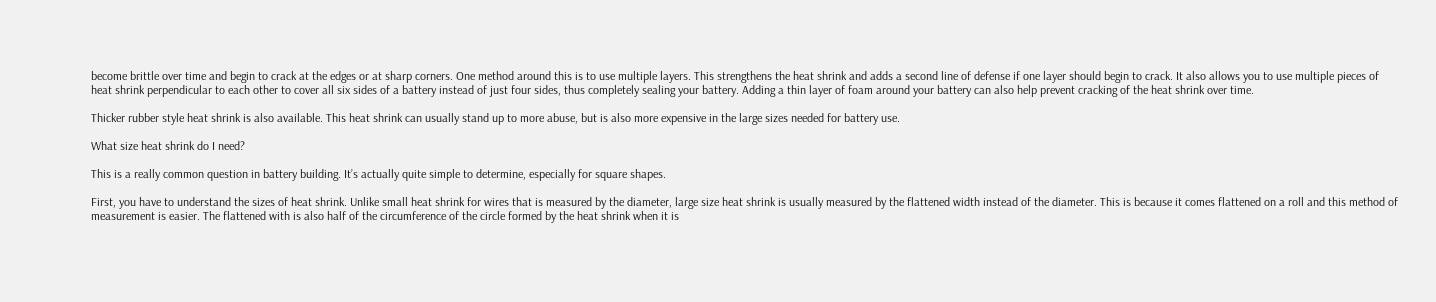become brittle over time and begin to crack at the edges or at sharp corners. One method around this is to use multiple layers. This strengthens the heat shrink and adds a second line of defense if one layer should begin to crack. It also allows you to use multiple pieces of heat shrink perpendicular to each other to cover all six sides of a battery instead of just four sides, thus completely sealing your battery. Adding a thin layer of foam around your battery can also help prevent cracking of the heat shrink over time.

Thicker rubber style heat shrink is also available. This heat shrink can usually stand up to more abuse, but is also more expensive in the large sizes needed for battery use.

What size heat shrink do I need?

This is a really common question in battery building. It’s actually quite simple to determine, especially for square shapes.

First, you have to understand the sizes of heat shrink. Unlike small heat shrink for wires that is measured by the diameter, large size heat shrink is usually measured by the flattened width instead of the diameter. This is because it comes flattened on a roll and this method of measurement is easier. The flattened with is also half of the circumference of the circle formed by the heat shrink when it is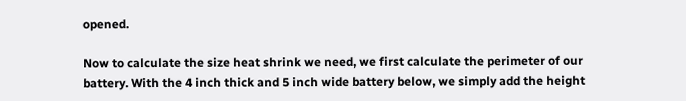opened.

Now to calculate the size heat shrink we need, we first calculate the perimeter of our battery. With the 4 inch thick and 5 inch wide battery below, we simply add the height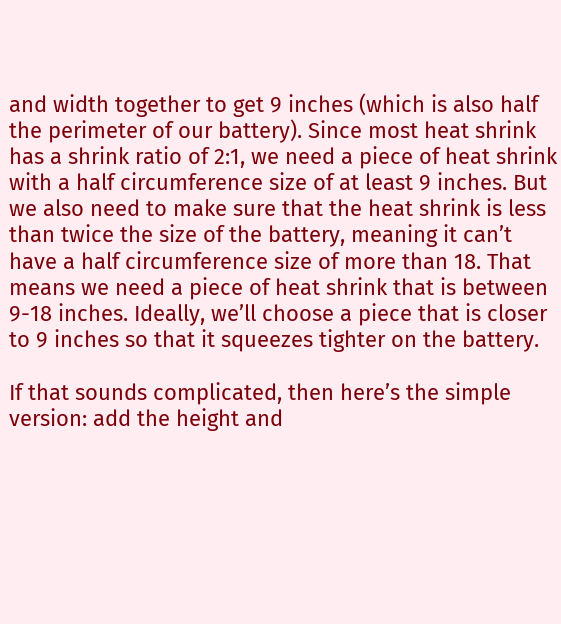and width together to get 9 inches (which is also half the perimeter of our battery). Since most heat shrink has a shrink ratio of 2:1, we need a piece of heat shrink with a half circumference size of at least 9 inches. But we also need to make sure that the heat shrink is less than twice the size of the battery, meaning it can’t have a half circumference size of more than 18. That means we need a piece of heat shrink that is between 9-18 inches. Ideally, we’ll choose a piece that is closer to 9 inches so that it squeezes tighter on the battery.

If that sounds complicated, then here’s the simple version: add the height and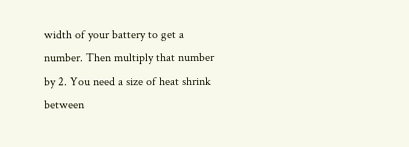width of your battery to get a number. Then multiply that number by 2. You need a size of heat shrink between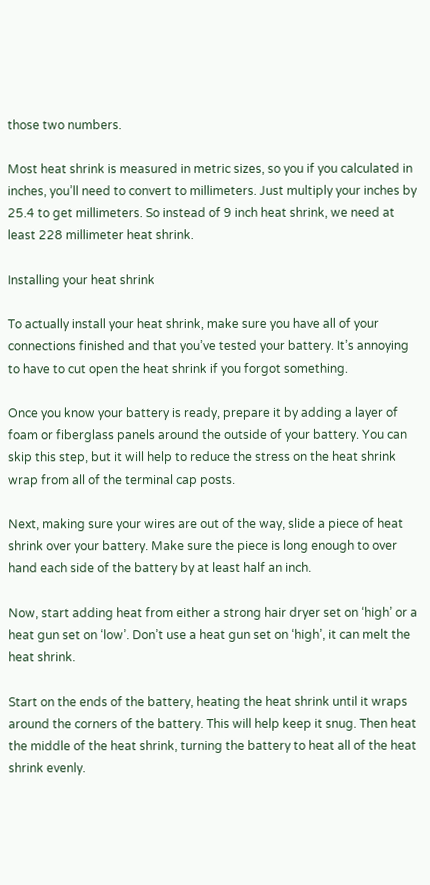those two numbers.

Most heat shrink is measured in metric sizes, so you if you calculated in inches, you’ll need to convert to millimeters. Just multiply your inches by 25.4 to get millimeters. So instead of 9 inch heat shrink, we need at least 228 millimeter heat shrink.

Installing your heat shrink

To actually install your heat shrink, make sure you have all of your connections finished and that you’ve tested your battery. It’s annoying to have to cut open the heat shrink if you forgot something.

Once you know your battery is ready, prepare it by adding a layer of foam or fiberglass panels around the outside of your battery. You can skip this step, but it will help to reduce the stress on the heat shrink wrap from all of the terminal cap posts.

Next, making sure your wires are out of the way, slide a piece of heat shrink over your battery. Make sure the piece is long enough to over hand each side of the battery by at least half an inch.

Now, start adding heat from either a strong hair dryer set on ‘high’ or a heat gun set on ‘low’. Don’t use a heat gun set on ‘high’, it can melt the heat shrink.

Start on the ends of the battery, heating the heat shrink until it wraps around the corners of the battery. This will help keep it snug. Then heat the middle of the heat shrink, turning the battery to heat all of the heat shrink evenly.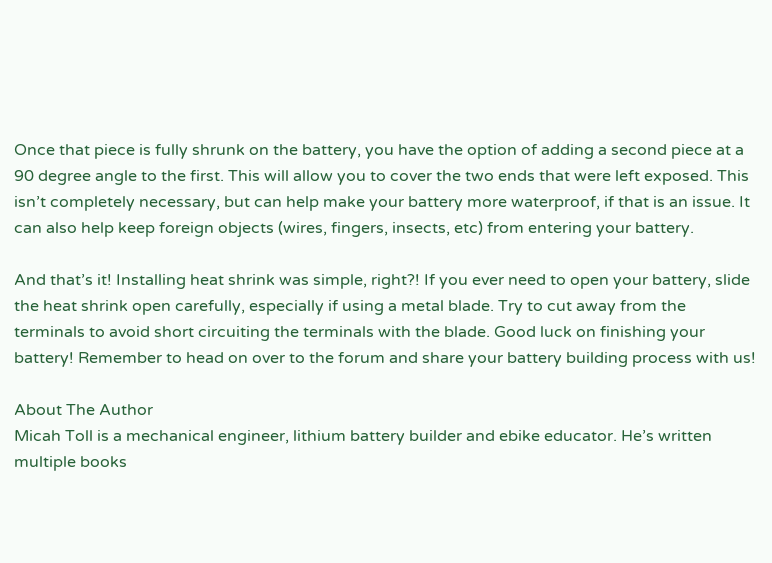Once that piece is fully shrunk on the battery, you have the option of adding a second piece at a 90 degree angle to the first. This will allow you to cover the two ends that were left exposed. This isn’t completely necessary, but can help make your battery more waterproof, if that is an issue. It can also help keep foreign objects (wires, fingers, insects, etc) from entering your battery.

And that’s it! Installing heat shrink was simple, right?! If you ever need to open your battery, slide the heat shrink open carefully, especially if using a metal blade. Try to cut away from the terminals to avoid short circuiting the terminals with the blade. Good luck on finishing your battery! Remember to head on over to the forum and share your battery building process with us!

About The Author
Micah Toll is a mechanical engineer, lithium battery builder and ebike educator. He’s written multiple books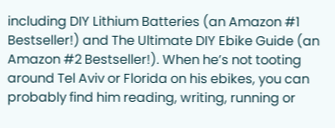including DIY Lithium Batteries (an Amazon #1 Bestseller!) and The Ultimate DIY Ebike Guide (an Amazon #2 Bestseller!). When he’s not tooting around Tel Aviv or Florida on his ebikes, you can probably find him reading, writing, running or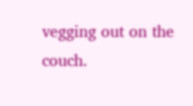vegging out on the couch.